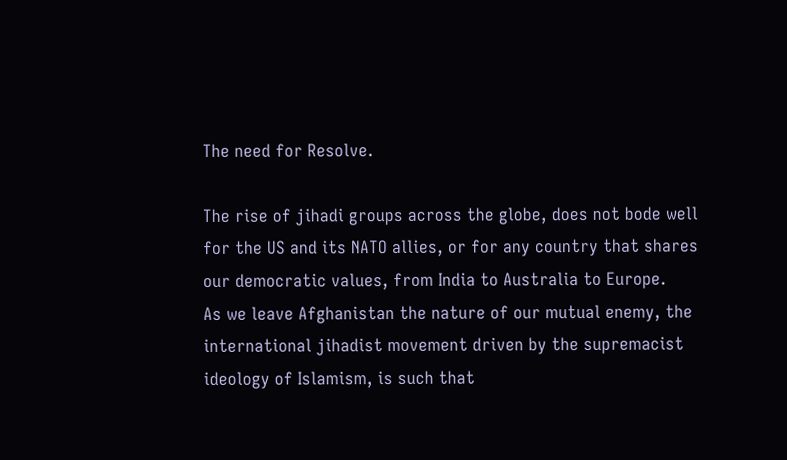The need for Resolve.

The rise of jihadi groups across the globe, does not bode well for the US and its NATO allies, or for any country that shares our democratic values, from India to Australia to Europe.
As we leave Afghanistan the nature of our mutual enemy, the international jihadist movement driven by the supremacist ideology of Islamism, is such that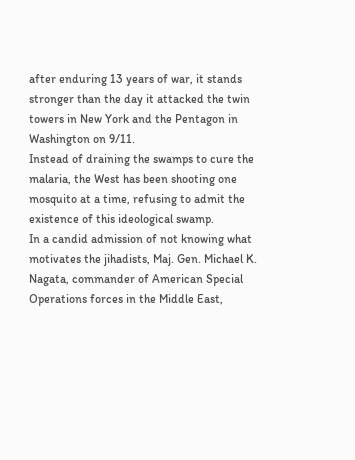after enduring 13 years of war, it stands stronger than the day it attacked the twin towers in New York and the Pentagon in Washington on 9/11.
Instead of draining the swamps to cure the malaria, the West has been shooting one mosquito at a time, refusing to admit the existence of this ideological swamp.
In a candid admission of not knowing what motivates the jihadists, Maj. Gen. Michael K. Nagata, commander of American Special Operations forces in the Middle East,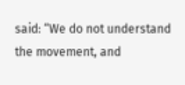said: “We do not understand the movement, and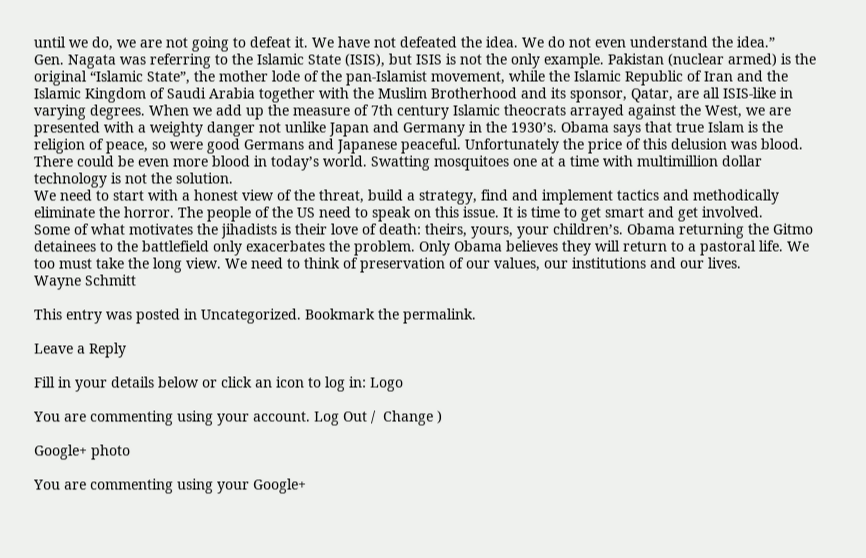until we do, we are not going to defeat it. We have not defeated the idea. We do not even understand the idea.”
Gen. Nagata was referring to the Islamic State (ISIS), but ISIS is not the only example. Pakistan (nuclear armed) is the original “Islamic State”, the mother lode of the pan-Islamist movement, while the Islamic Republic of Iran and the Islamic Kingdom of Saudi Arabia together with the Muslim Brotherhood and its sponsor, Qatar, are all ISIS-like in varying degrees. When we add up the measure of 7th century Islamic theocrats arrayed against the West, we are presented with a weighty danger not unlike Japan and Germany in the 1930’s. Obama says that true Islam is the religion of peace, so were good Germans and Japanese peaceful. Unfortunately the price of this delusion was blood. There could be even more blood in today’s world. Swatting mosquitoes one at a time with multimillion dollar technology is not the solution.
We need to start with a honest view of the threat, build a strategy, find and implement tactics and methodically eliminate the horror. The people of the US need to speak on this issue. It is time to get smart and get involved.
Some of what motivates the jihadists is their love of death: theirs, yours, your children’s. Obama returning the Gitmo detainees to the battlefield only exacerbates the problem. Only Obama believes they will return to a pastoral life. We too must take the long view. We need to think of preservation of our values, our institutions and our lives.
Wayne Schmitt

This entry was posted in Uncategorized. Bookmark the permalink.

Leave a Reply

Fill in your details below or click an icon to log in: Logo

You are commenting using your account. Log Out /  Change )

Google+ photo

You are commenting using your Google+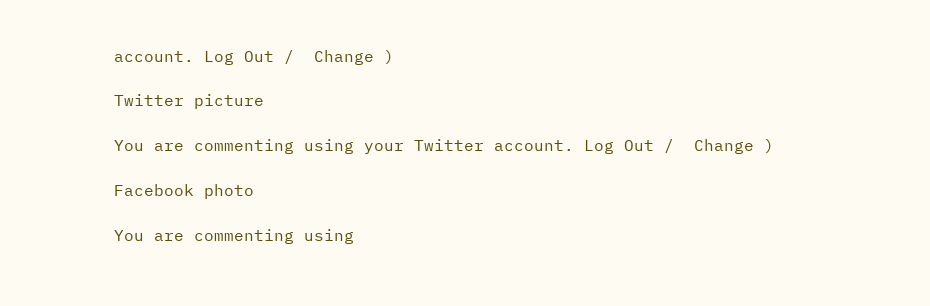account. Log Out /  Change )

Twitter picture

You are commenting using your Twitter account. Log Out /  Change )

Facebook photo

You are commenting using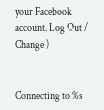your Facebook account. Log Out /  Change )


Connecting to %s